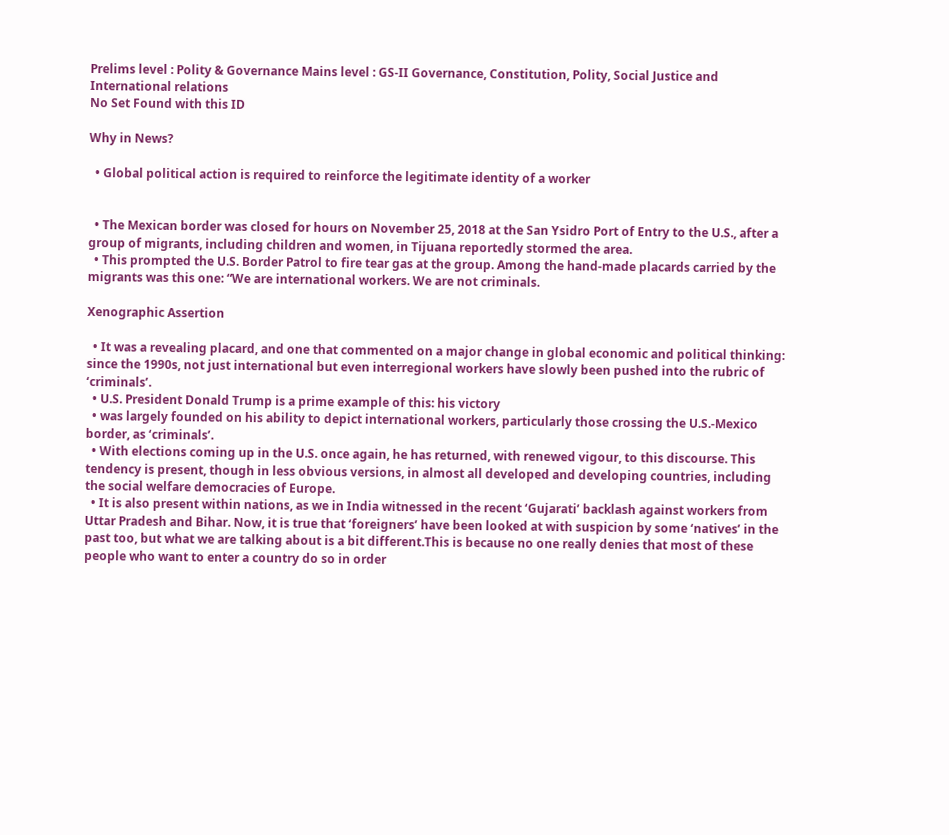Prelims level : Polity & Governance Mains level : GS-II Governance, Constitution, Polity, Social Justice and International relations
No Set Found with this ID

Why in News?

  • Global political action is required to reinforce the legitimate identity of a worker


  • The Mexican border was closed for hours on November 25, 2018 at the San Ysidro Port of Entry to the U.S., after a group of migrants, including children and women, in Tijuana reportedly stormed the area.
  • This prompted the U.S. Border Patrol to fire tear gas at the group. Among the hand-made placards carried by the migrants was this one: “We are international workers. We are not criminals.

Xenographic Assertion

  • It was a revealing placard, and one that commented on a major change in global economic and political thinking: since the 1990s, not just international but even interregional workers have slowly been pushed into the rubric of ‘criminals’.
  • U.S. President Donald Trump is a prime example of this: his victory
  • was largely founded on his ability to depict international workers, particularly those crossing the U.S.-Mexico border, as ‘criminals’.
  • With elections coming up in the U.S. once again, he has returned, with renewed vigour, to this discourse. This tendency is present, though in less obvious versions, in almost all developed and developing countries, including the social welfare democracies of Europe.
  • It is also present within nations, as we in India witnessed in the recent ‘Gujarati’ backlash against workers from Uttar Pradesh and Bihar. Now, it is true that ‘foreigners’ have been looked at with suspicion by some ‘natives’ in the past too, but what we are talking about is a bit different.This is because no one really denies that most of these people who want to enter a country do so in order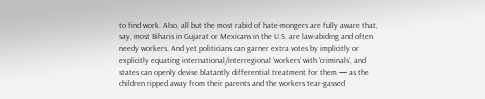to find work. Also, all but the most rabid of hate-mongers are fully aware that, say, most Biharis in Gujarat or Mexicans in the U.S. are law-abiding and often needy workers. And yet politicians can garner extra votes by implicitly or explicitly equating international/interregional ‘workers’ with ‘criminals’, and states can openly devise blatantly differential treatment for them — as the children ripped away from their parents and the workers tear-gassed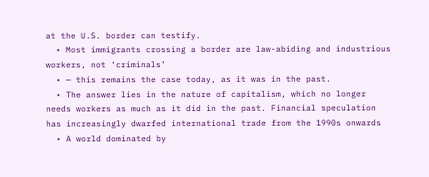at the U.S. border can testify.
  • Most immigrants crossing a border are law-abiding and industrious workers, not ‘criminals’
  • — this remains the case today, as it was in the past.
  • The answer lies in the nature of capitalism, which no longer needs workers as much as it did in the past. Financial speculation has increasingly dwarfed international trade from the 1990s onwards
  • A world dominated by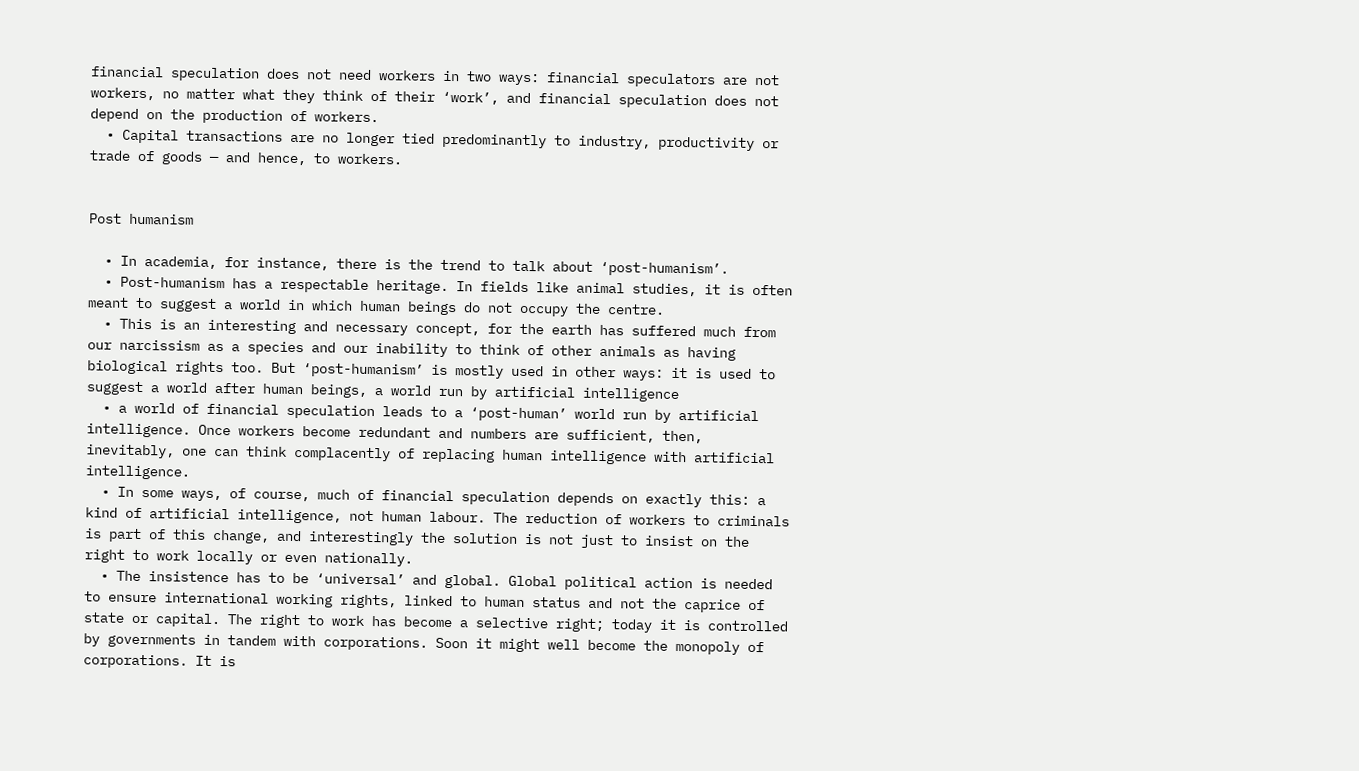financial speculation does not need workers in two ways: financial speculators are not workers, no matter what they think of their ‘work’, and financial speculation does not depend on the production of workers.
  • Capital transactions are no longer tied predominantly to industry, productivity or trade of goods — and hence, to workers.


Post humanism

  • In academia, for instance, there is the trend to talk about ‘post-humanism’.
  • Post-humanism has a respectable heritage. In fields like animal studies, it is often meant to suggest a world in which human beings do not occupy the centre.
  • This is an interesting and necessary concept, for the earth has suffered much from our narcissism as a species and our inability to think of other animals as having biological rights too. But ‘post-humanism’ is mostly used in other ways: it is used to suggest a world after human beings, a world run by artificial intelligence
  • a world of financial speculation leads to a ‘post-human’ world run by artificial intelligence. Once workers become redundant and numbers are sufficient, then, inevitably, one can think complacently of replacing human intelligence with artificial intelligence.
  • In some ways, of course, much of financial speculation depends on exactly this: a kind of artificial intelligence, not human labour. The reduction of workers to criminals is part of this change, and interestingly the solution is not just to insist on the right to work locally or even nationally.
  • The insistence has to be ‘universal’ and global. Global political action is needed to ensure international working rights, linked to human status and not the caprice of state or capital. The right to work has become a selective right; today it is controlled by governments in tandem with corporations. Soon it might well become the monopoly of corporations. It is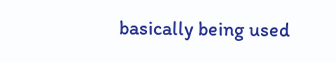basically being used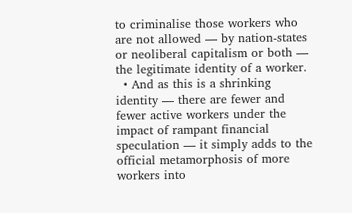to criminalise those workers who are not allowed — by nation-states or neoliberal capitalism or both — the legitimate identity of a worker.
  • And as this is a shrinking identity — there are fewer and fewer active workers under the impact of rampant financial speculation — it simply adds to the official metamorphosis of more workers into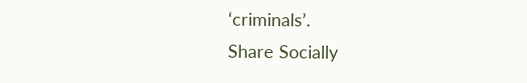‘criminals’.
Share Socially